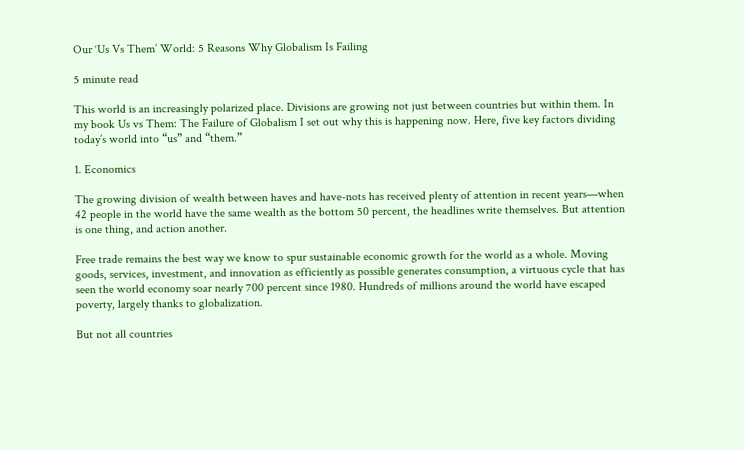Our ‘Us Vs Them’ World: 5 Reasons Why Globalism Is Failing

5 minute read

This world is an increasingly polarized place. Divisions are growing not just between countries but within them. In my book Us vs Them: The Failure of Globalism I set out why this is happening now. Here, five key factors dividing today’s world into “us” and “them.”

1. Economics

The growing division of wealth between haves and have-nots has received plenty of attention in recent years—when 42 people in the world have the same wealth as the bottom 50 percent, the headlines write themselves. But attention is one thing, and action another.

Free trade remains the best way we know to spur sustainable economic growth for the world as a whole. Moving goods, services, investment, and innovation as efficiently as possible generates consumption, a virtuous cycle that has seen the world economy soar nearly 700 percent since 1980. Hundreds of millions around the world have escaped poverty, largely thanks to globalization.

But not all countries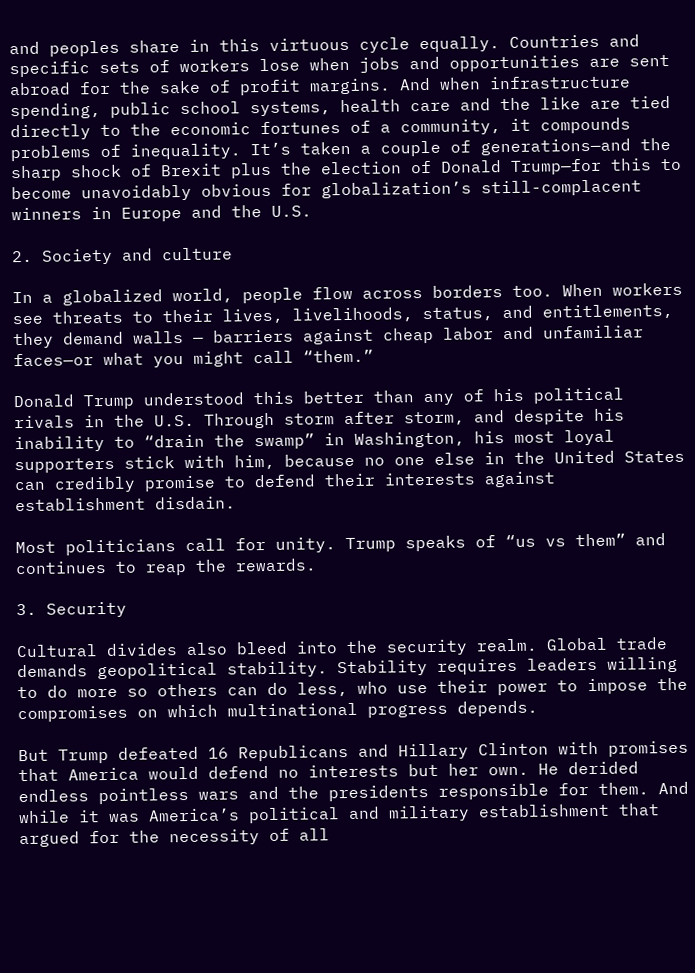and peoples share in this virtuous cycle equally. Countries and specific sets of workers lose when jobs and opportunities are sent abroad for the sake of profit margins. And when infrastructure spending, public school systems, health care and the like are tied directly to the economic fortunes of a community, it compounds problems of inequality. It’s taken a couple of generations—and the sharp shock of Brexit plus the election of Donald Trump—for this to become unavoidably obvious for globalization’s still-complacent winners in Europe and the U.S.

2. Society and culture

In a globalized world, people flow across borders too. When workers see threats to their lives, livelihoods, status, and entitlements, they demand walls — barriers against cheap labor and unfamiliar faces—or what you might call “them.”

Donald Trump understood this better than any of his political rivals in the U.S. Through storm after storm, and despite his inability to “drain the swamp” in Washington, his most loyal supporters stick with him, because no one else in the United States can credibly promise to defend their interests against establishment disdain.

Most politicians call for unity. Trump speaks of “us vs them” and continues to reap the rewards.

3. Security

Cultural divides also bleed into the security realm. Global trade demands geopolitical stability. Stability requires leaders willing to do more so others can do less, who use their power to impose the compromises on which multinational progress depends.

But Trump defeated 16 Republicans and Hillary Clinton with promises that America would defend no interests but her own. He derided endless pointless wars and the presidents responsible for them. And while it was America’s political and military establishment that argued for the necessity of all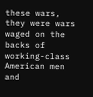these wars, they were wars waged on the backs of working-class American men and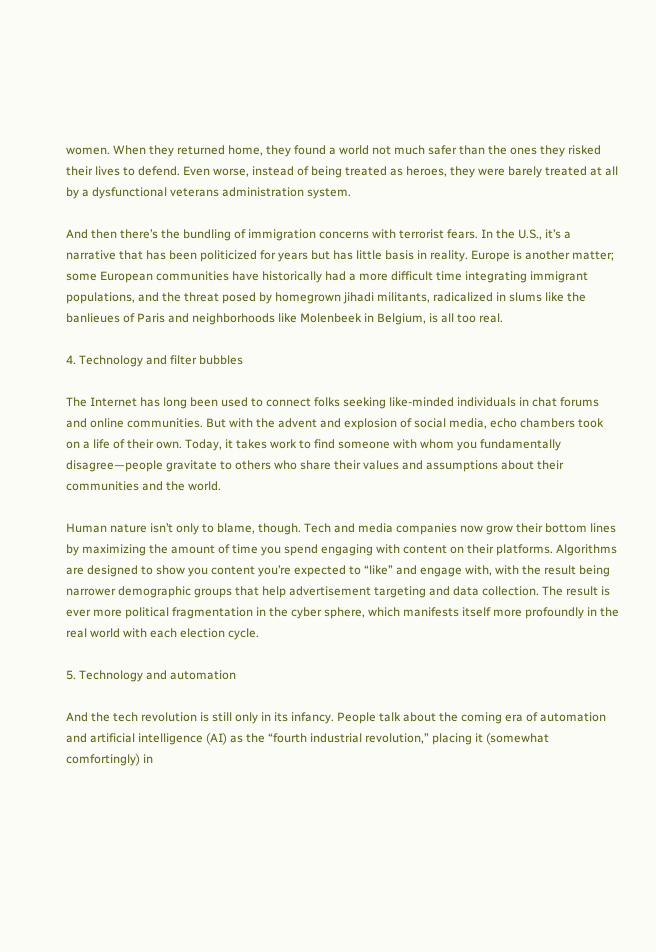women. When they returned home, they found a world not much safer than the ones they risked their lives to defend. Even worse, instead of being treated as heroes, they were barely treated at all by a dysfunctional veterans administration system.

And then there’s the bundling of immigration concerns with terrorist fears. In the U.S., it’s a narrative that has been politicized for years but has little basis in reality. Europe is another matter; some European communities have historically had a more difficult time integrating immigrant populations, and the threat posed by homegrown jihadi militants, radicalized in slums like the banlieues of Paris and neighborhoods like Molenbeek in Belgium, is all too real.

4. Technology and filter bubbles

The Internet has long been used to connect folks seeking like-minded individuals in chat forums and online communities. But with the advent and explosion of social media, echo chambers took on a life of their own. Today, it takes work to find someone with whom you fundamentally disagree—people gravitate to others who share their values and assumptions about their communities and the world.

Human nature isn’t only to blame, though. Tech and media companies now grow their bottom lines by maximizing the amount of time you spend engaging with content on their platforms. Algorithms are designed to show you content you’re expected to “like” and engage with, with the result being narrower demographic groups that help advertisement targeting and data collection. The result is ever more political fragmentation in the cyber sphere, which manifests itself more profoundly in the real world with each election cycle.

5. Technology and automation

And the tech revolution is still only in its infancy. People talk about the coming era of automation and artificial intelligence (AI) as the “fourth industrial revolution,” placing it (somewhat comfortingly) in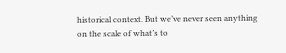historical context. But we’ve never seen anything on the scale of what’s to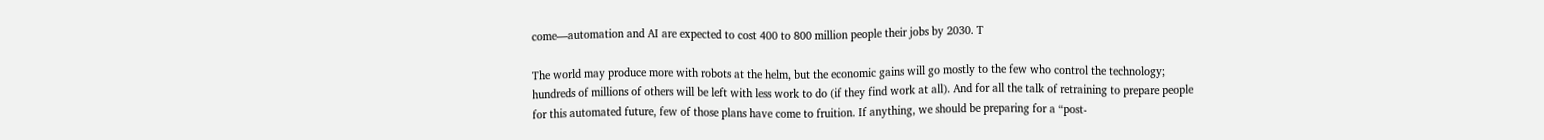come—automation and AI are expected to cost 400 to 800 million people their jobs by 2030. T

The world may produce more with robots at the helm, but the economic gains will go mostly to the few who control the technology; hundreds of millions of others will be left with less work to do (if they find work at all). And for all the talk of retraining to prepare people for this automated future, few of those plans have come to fruition. If anything, we should be preparing for a “post-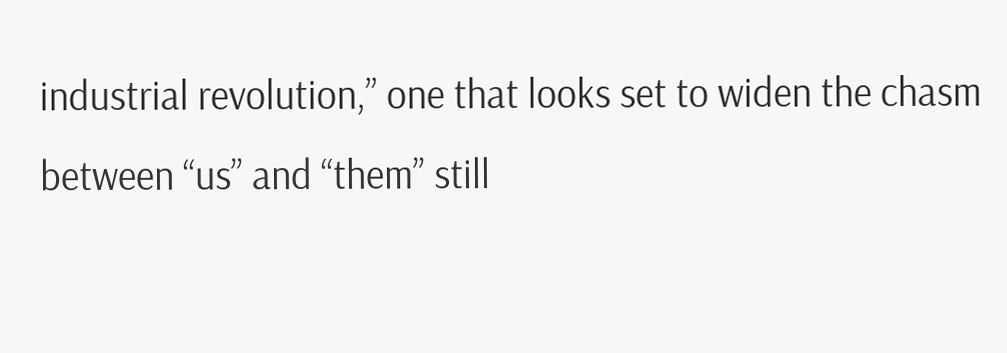industrial revolution,” one that looks set to widen the chasm between “us” and “them” still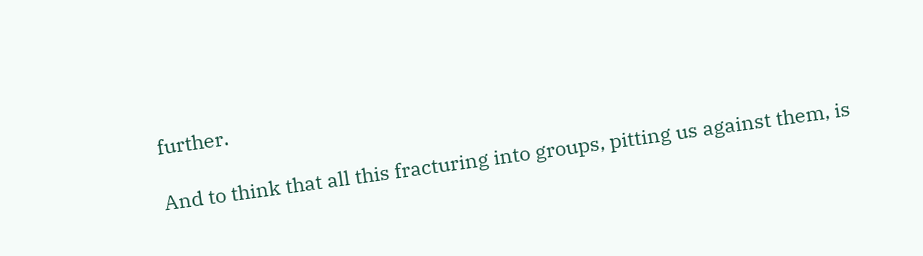further.

And to think that all this fracturing into groups, pitting us against them, is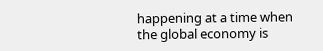happening at a time when the global economy is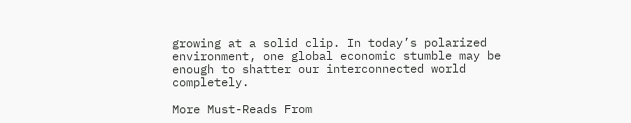growing at a solid clip. In today’s polarized environment, one global economic stumble may be enough to shatter our interconnected world completely.

More Must-Reads From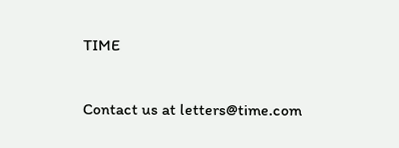TIME

Contact us at letters@time.com